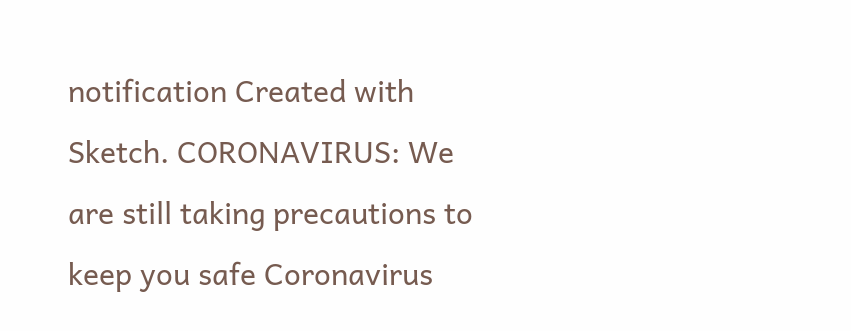notification Created with Sketch. CORONAVIRUS: We are still taking precautions to keep you safe Coronavirus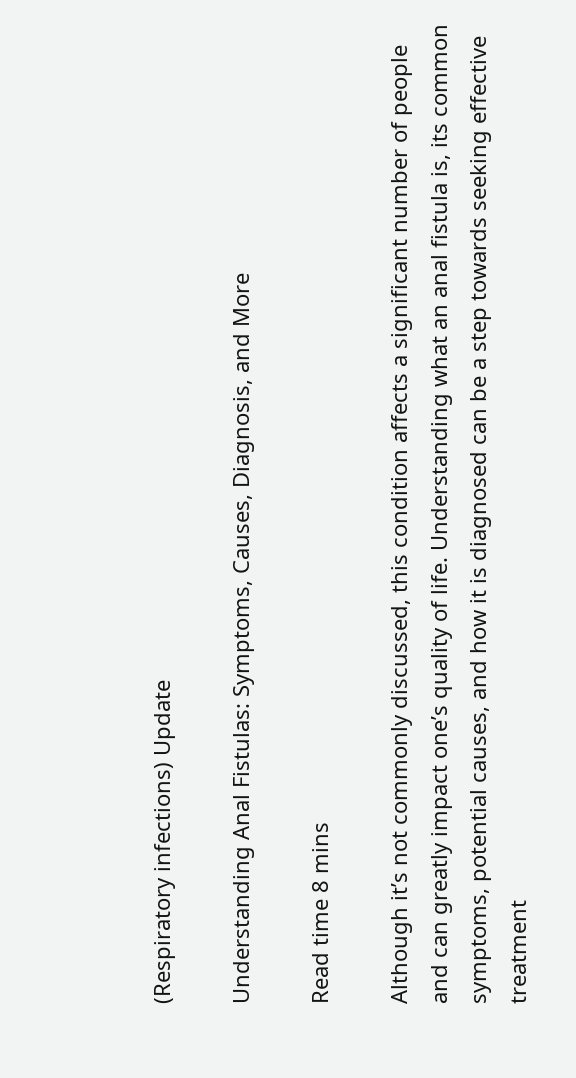(Respiratory infections) Update

Understanding Anal Fistulas: Symptoms, Causes, Diagnosis, and More

Read time 8 mins

Although it’s not commonly discussed, this condition affects a significant number of people and can greatly impact one’s quality of life. Understanding what an anal fistula is, its common symptoms, potential causes, and how it is diagnosed can be a step towards seeking effective treatment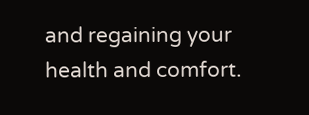and regaining your health and comfort.